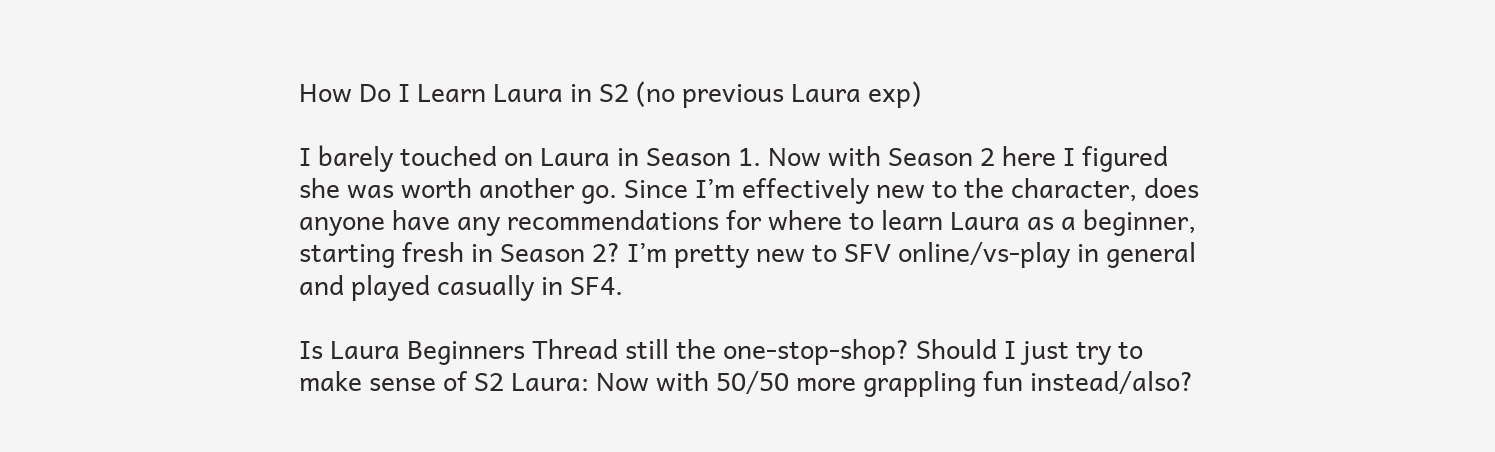How Do I Learn Laura in S2 (no previous Laura exp)

I barely touched on Laura in Season 1. Now with Season 2 here I figured she was worth another go. Since I’m effectively new to the character, does anyone have any recommendations for where to learn Laura as a beginner, starting fresh in Season 2? I’m pretty new to SFV online/vs-play in general and played casually in SF4.

Is Laura Beginners Thread still the one-stop-shop? Should I just try to make sense of S2 Laura: Now with 50/50 more grappling fun instead/also?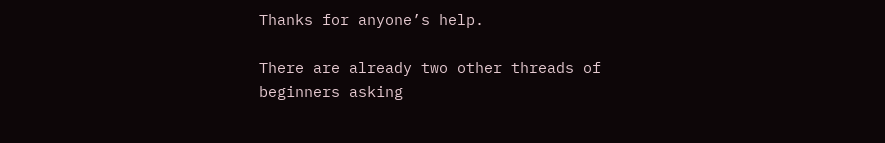Thanks for anyone’s help.

There are already two other threads of beginners asking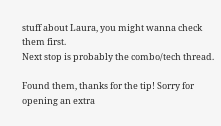stuff about Laura, you might wanna check them first.
Next stop is probably the combo/tech thread.

Found them, thanks for the tip! Sorry for opening an extra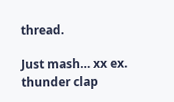thread.

Just mash… xx ex. thunder clap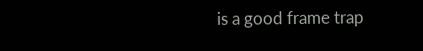is a good frame trap